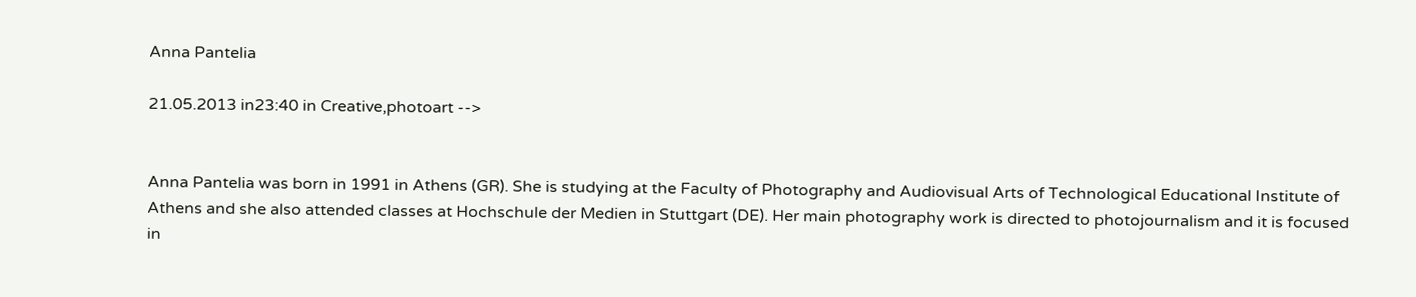Anna Pantelia

21.05.2013 in23:40 in Creative,photoart -->


Anna Pantelia was born in 1991 in Athens (GR). She is studying at the Faculty of Photography and Audiovisual Arts of Technological Educational Institute of Athens and she also attended classes at Hochschule der Medien in Stuttgart (DE). Her main photography work is directed to photojournalism and it is focused in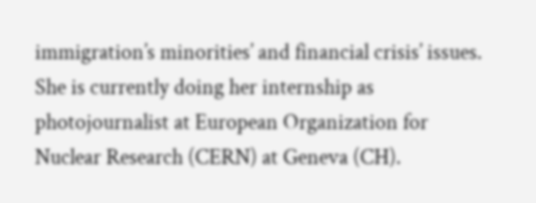immigration’s minorities’ and financial crisis’ issues. She is currently doing her internship as photojournalist at European Organization for Nuclear Research (CERN) at Geneva (CH).